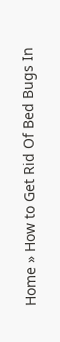Home » How to Get Rid Of Bed Bugs In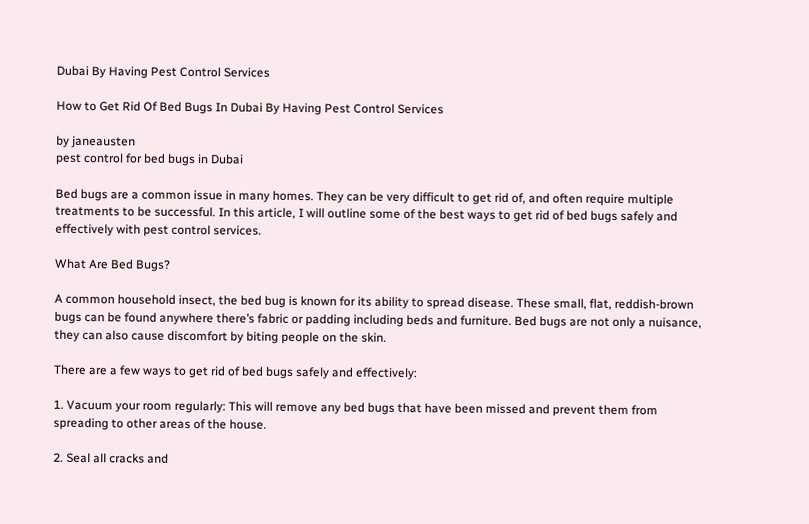Dubai By Having Pest Control Services

How to Get Rid Of Bed Bugs In Dubai By Having Pest Control Services

by janeausten
pest control for bed bugs in Dubai

Bed bugs are a common issue in many homes. They can be very difficult to get rid of, and often require multiple treatments to be successful. In this article, I will outline some of the best ways to get rid of bed bugs safely and effectively with pest control services.

What Are Bed Bugs?

A common household insect, the bed bug is known for its ability to spread disease. These small, flat, reddish-brown bugs can be found anywhere there’s fabric or padding including beds and furniture. Bed bugs are not only a nuisance, they can also cause discomfort by biting people on the skin.

There are a few ways to get rid of bed bugs safely and effectively:

1. Vacuum your room regularly: This will remove any bed bugs that have been missed and prevent them from spreading to other areas of the house.

2. Seal all cracks and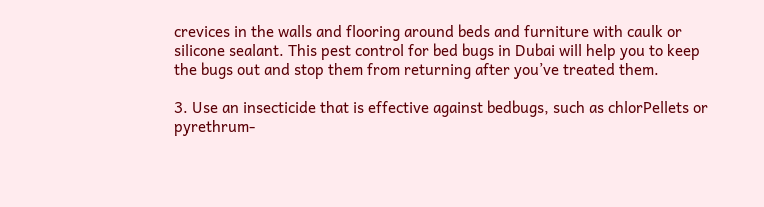crevices in the walls and flooring around beds and furniture with caulk or silicone sealant. This pest control for bed bugs in Dubai will help you to keep the bugs out and stop them from returning after you’ve treated them.

3. Use an insecticide that is effective against bedbugs, such as chlorPellets or pyrethrum-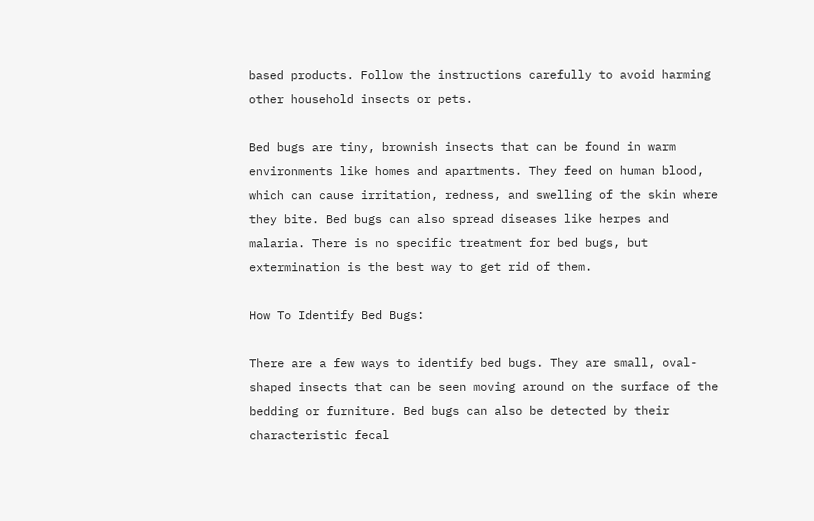based products. Follow the instructions carefully to avoid harming other household insects or pets.

Bed bugs are tiny, brownish insects that can be found in warm environments like homes and apartments. They feed on human blood, which can cause irritation, redness, and swelling of the skin where they bite. Bed bugs can also spread diseases like herpes and malaria. There is no specific treatment for bed bugs, but extermination is the best way to get rid of them.

How To Identify Bed Bugs:

There are a few ways to identify bed bugs. They are small, oval-shaped insects that can be seen moving around on the surface of the bedding or furniture. Bed bugs can also be detected by their characteristic fecal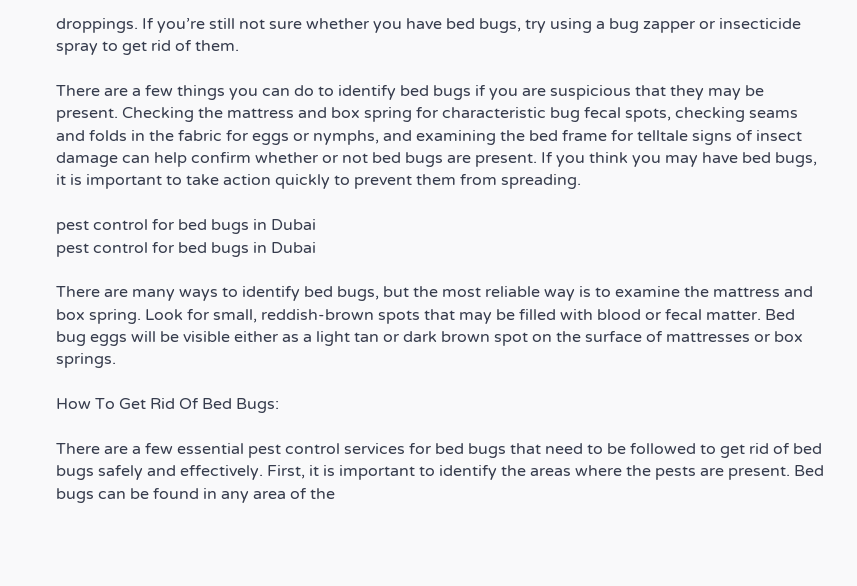droppings. If you’re still not sure whether you have bed bugs, try using a bug zapper or insecticide spray to get rid of them.

There are a few things you can do to identify bed bugs if you are suspicious that they may be present. Checking the mattress and box spring for characteristic bug fecal spots, checking seams and folds in the fabric for eggs or nymphs, and examining the bed frame for telltale signs of insect damage can help confirm whether or not bed bugs are present. If you think you may have bed bugs, it is important to take action quickly to prevent them from spreading.

pest control for bed bugs in Dubai
pest control for bed bugs in Dubai

There are many ways to identify bed bugs, but the most reliable way is to examine the mattress and box spring. Look for small, reddish-brown spots that may be filled with blood or fecal matter. Bed bug eggs will be visible either as a light tan or dark brown spot on the surface of mattresses or box springs.

How To Get Rid Of Bed Bugs:

There are a few essential pest control services for bed bugs that need to be followed to get rid of bed bugs safely and effectively. First, it is important to identify the areas where the pests are present. Bed bugs can be found in any area of the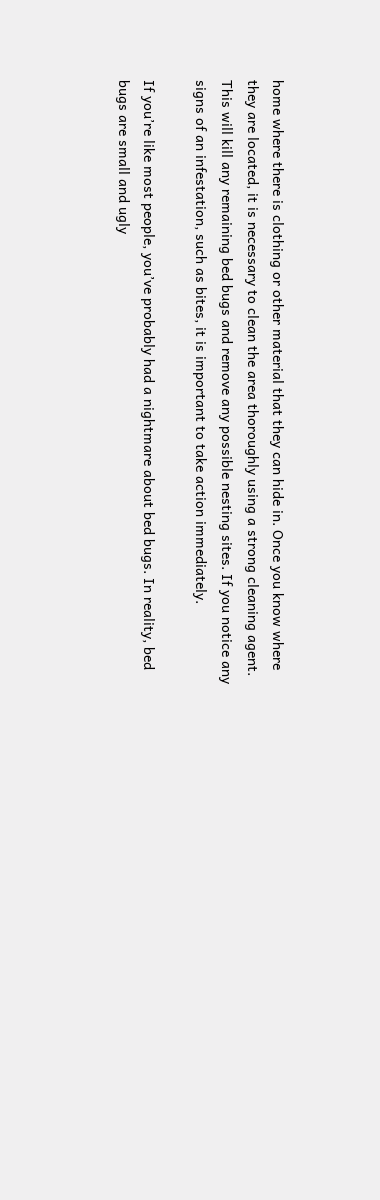home where there is clothing or other material that they can hide in. Once you know where they are located, it is necessary to clean the area thoroughly using a strong cleaning agent. This will kill any remaining bed bugs and remove any possible nesting sites. If you notice any signs of an infestation, such as bites, it is important to take action immediately.

If you’re like most people, you’ve probably had a nightmare about bed bugs. In reality, bed bugs are small and ugly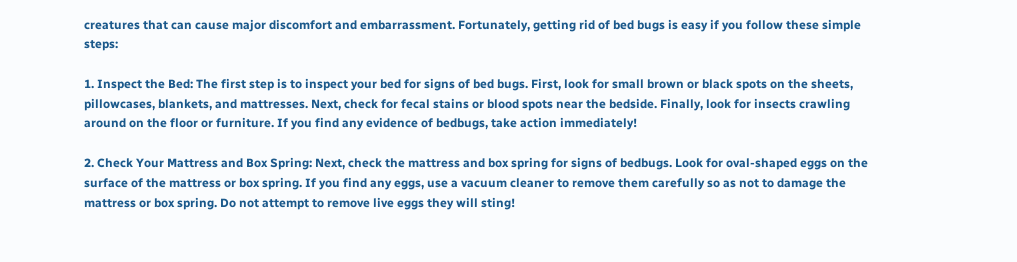creatures that can cause major discomfort and embarrassment. Fortunately, getting rid of bed bugs is easy if you follow these simple steps:

1. Inspect the Bed: The first step is to inspect your bed for signs of bed bugs. First, look for small brown or black spots on the sheets, pillowcases, blankets, and mattresses. Next, check for fecal stains or blood spots near the bedside. Finally, look for insects crawling around on the floor or furniture. If you find any evidence of bedbugs, take action immediately!

2. Check Your Mattress and Box Spring: Next, check the mattress and box spring for signs of bedbugs. Look for oval-shaped eggs on the surface of the mattress or box spring. If you find any eggs, use a vacuum cleaner to remove them carefully so as not to damage the mattress or box spring. Do not attempt to remove live eggs they will sting!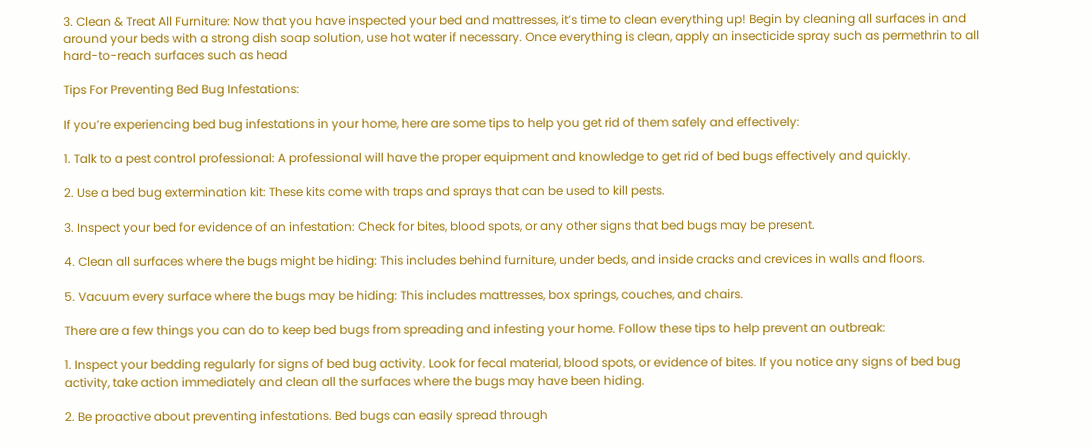3. Clean & Treat All Furniture: Now that you have inspected your bed and mattresses, it’s time to clean everything up! Begin by cleaning all surfaces in and around your beds with a strong dish soap solution, use hot water if necessary. Once everything is clean, apply an insecticide spray such as permethrin to all hard-to-reach surfaces such as head

Tips For Preventing Bed Bug Infestations:

If you’re experiencing bed bug infestations in your home, here are some tips to help you get rid of them safely and effectively:

1. Talk to a pest control professional: A professional will have the proper equipment and knowledge to get rid of bed bugs effectively and quickly.

2. Use a bed bug extermination kit: These kits come with traps and sprays that can be used to kill pests.

3. Inspect your bed for evidence of an infestation: Check for bites, blood spots, or any other signs that bed bugs may be present.

4. Clean all surfaces where the bugs might be hiding: This includes behind furniture, under beds, and inside cracks and crevices in walls and floors.

5. Vacuum every surface where the bugs may be hiding: This includes mattresses, box springs, couches, and chairs.

There are a few things you can do to keep bed bugs from spreading and infesting your home. Follow these tips to help prevent an outbreak:

1. Inspect your bedding regularly for signs of bed bug activity. Look for fecal material, blood spots, or evidence of bites. If you notice any signs of bed bug activity, take action immediately and clean all the surfaces where the bugs may have been hiding.

2. Be proactive about preventing infestations. Bed bugs can easily spread through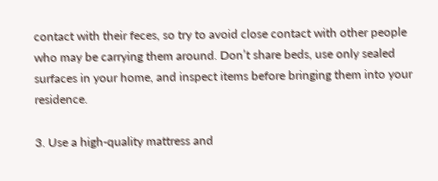contact with their feces, so try to avoid close contact with other people who may be carrying them around. Don’t share beds, use only sealed surfaces in your home, and inspect items before bringing them into your residence.

3. Use a high-quality mattress and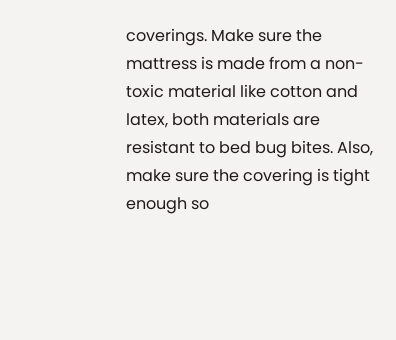coverings. Make sure the mattress is made from a non-toxic material like cotton and latex, both materials are resistant to bed bug bites. Also, make sure the covering is tight enough so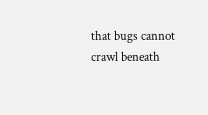that bugs cannot crawl beneath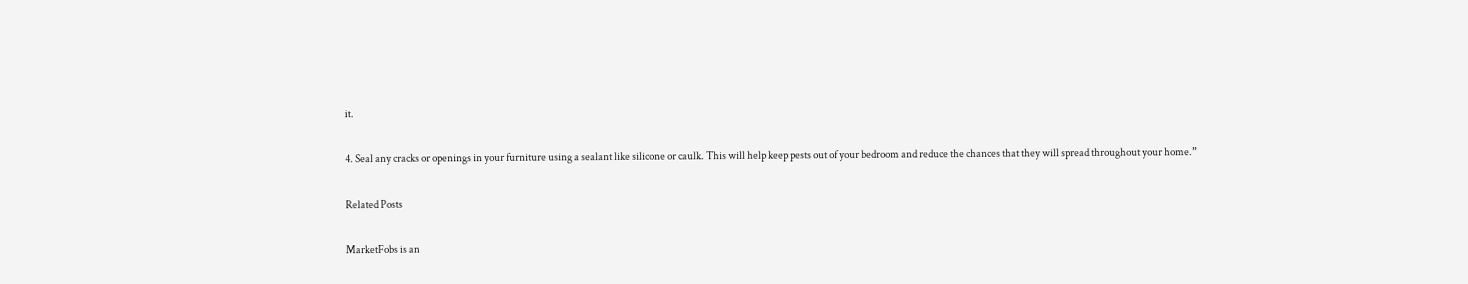it.

4. Seal any cracks or openings in your furniture using a sealant like silicone or caulk. This will help keep pests out of your bedroom and reduce the chances that they will spread throughout your home.”

Related Posts

MarketFobs is an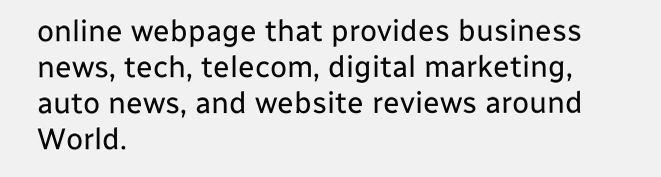online webpage that provides business news, tech, telecom, digital marketing, auto news, and website reviews around World.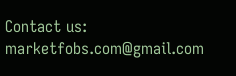Contact us: marketfobs.com@gmail.com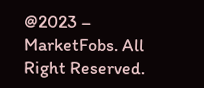@2023 – MarketFobs. All Right Reserved.